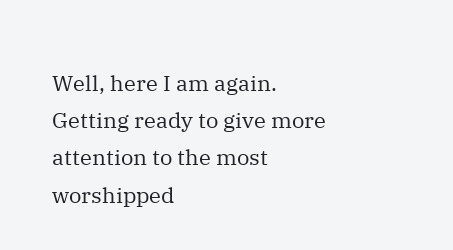Well, here I am again.  Getting ready to give more attention to the most worshipped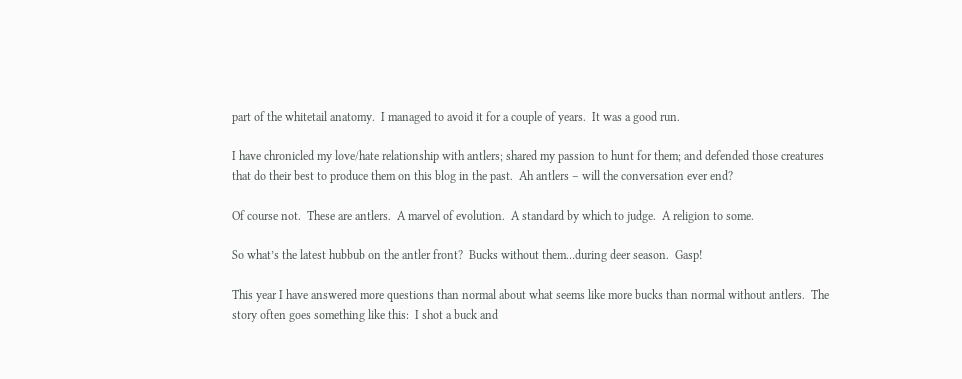part of the whitetail anatomy.  I managed to avoid it for a couple of years.  It was a good run.

I have chronicled my love/hate relationship with antlers; shared my passion to hunt for them; and defended those creatures that do their best to produce them on this blog in the past.  Ah antlers – will the conversation ever end?

Of course not.  These are antlers.  A marvel of evolution.  A standard by which to judge.  A religion to some.

So what’s the latest hubbub on the antler front?  Bucks without them…during deer season.  Gasp!

This year I have answered more questions than normal about what seems like more bucks than normal without antlers.  The story often goes something like this:  I shot a buck and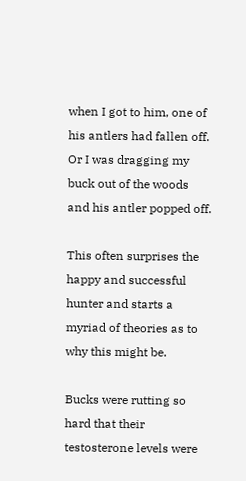when I got to him, one of his antlers had fallen off.  Or I was dragging my buck out of the woods and his antler popped off.

This often surprises the happy and successful hunter and starts a myriad of theories as to why this might be.

Bucks were rutting so hard that their testosterone levels were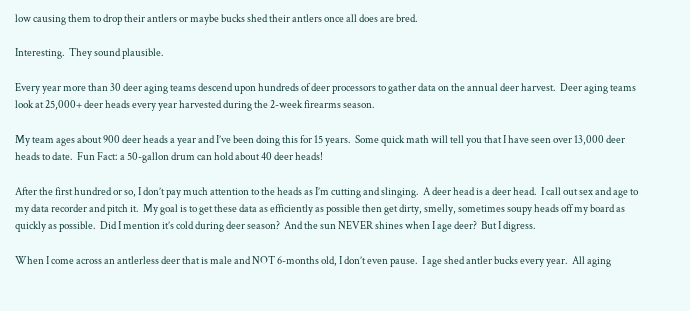low causing them to drop their antlers or maybe bucks shed their antlers once all does are bred.

Interesting.  They sound plausible.

Every year more than 30 deer aging teams descend upon hundreds of deer processors to gather data on the annual deer harvest.  Deer aging teams look at 25,000+ deer heads every year harvested during the 2-week firearms season.

My team ages about 900 deer heads a year and I’ve been doing this for 15 years.  Some quick math will tell you that I have seen over 13,000 deer heads to date.  Fun Fact: a 50-gallon drum can hold about 40 deer heads!

After the first hundred or so, I don’t pay much attention to the heads as I’m cutting and slinging.  A deer head is a deer head.  I call out sex and age to my data recorder and pitch it.  My goal is to get these data as efficiently as possible then get dirty, smelly, sometimes soupy heads off my board as quickly as possible.  Did I mention it’s cold during deer season?  And the sun NEVER shines when I age deer?  But I digress.

When I come across an antlerless deer that is male and NOT 6-months old, I don’t even pause.  I age shed antler bucks every year.  All aging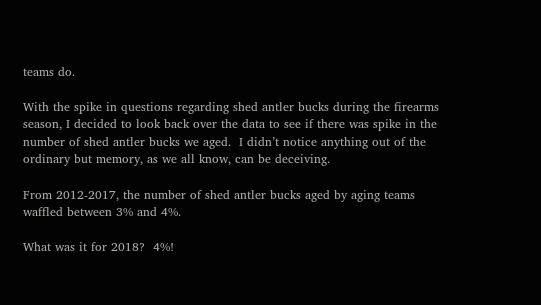teams do.

With the spike in questions regarding shed antler bucks during the firearms season, I decided to look back over the data to see if there was spike in the number of shed antler bucks we aged.  I didn’t notice anything out of the ordinary but memory, as we all know, can be deceiving.

From 2012-2017, the number of shed antler bucks aged by aging teams waffled between 3% and 4%.

What was it for 2018?  4%!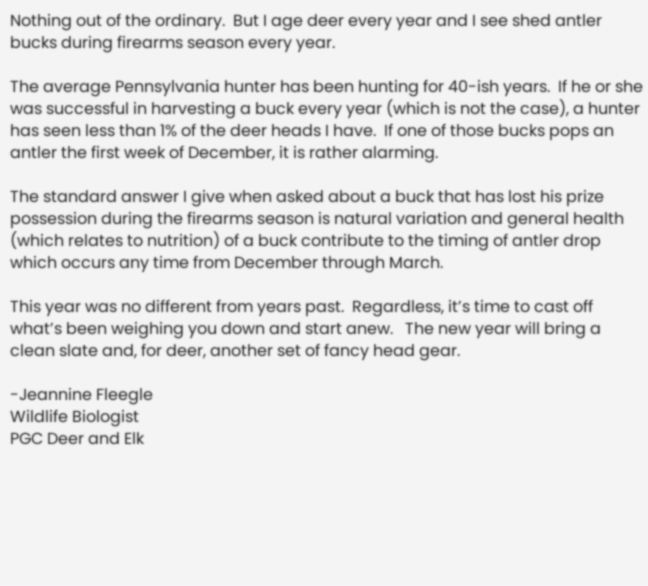Nothing out of the ordinary.  But I age deer every year and I see shed antler bucks during firearms season every year.

The average Pennsylvania hunter has been hunting for 40-ish years.  If he or she was successful in harvesting a buck every year (which is not the case), a hunter has seen less than 1% of the deer heads I have.  If one of those bucks pops an antler the first week of December, it is rather alarming.

The standard answer I give when asked about a buck that has lost his prize possession during the firearms season is natural variation and general health (which relates to nutrition) of a buck contribute to the timing of antler drop which occurs any time from December through March.

This year was no different from years past.  Regardless, it’s time to cast off what’s been weighing you down and start anew.   The new year will bring a clean slate and, for deer, another set of fancy head gear.

-Jeannine Fleegle
Wildlife Biologist
PGC Deer and Elk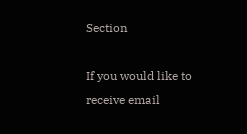Section

If you would like to receive email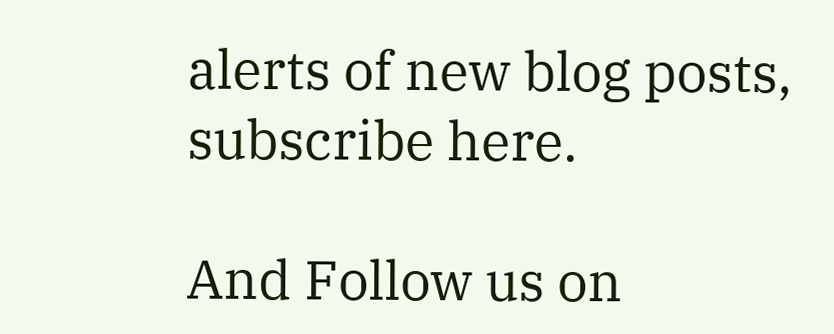alerts of new blog posts, subscribe here.

And Follow us on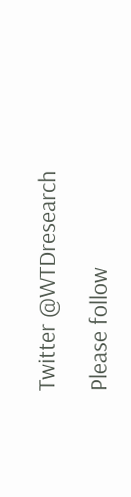Twitter @WTDresearch

Please follow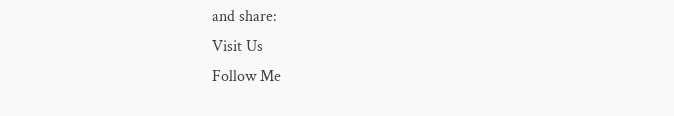and share:
Visit Us
Follow Me